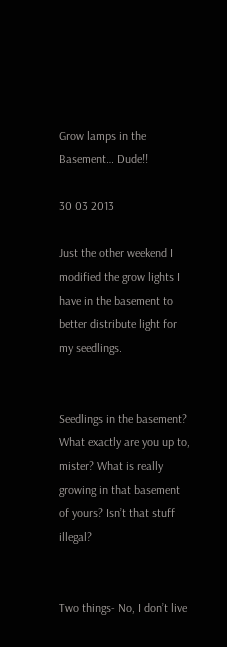Grow lamps in the Basement… Dude!!

30 03 2013

Just the other weekend I modified the grow lights I have in the basement to better distribute light for my seedlings.


Seedlings in the basement? What exactly are you up to, mister? What is really growing in that basement of yours? Isn’t that stuff illegal?


Two things- No, I don’t live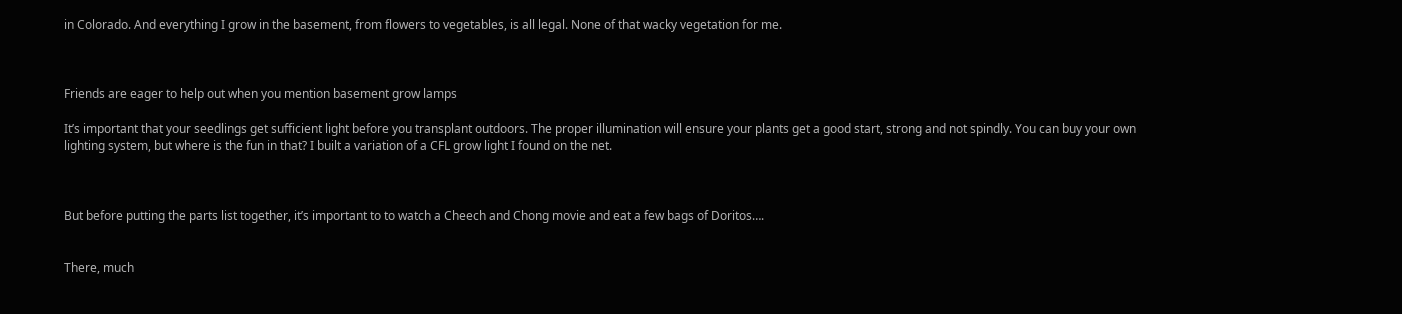in Colorado. And everything I grow in the basement, from flowers to vegetables, is all legal. None of that wacky vegetation for me.



Friends are eager to help out when you mention basement grow lamps

It’s important that your seedlings get sufficient light before you transplant outdoors. The proper illumination will ensure your plants get a good start, strong and not spindly. You can buy your own lighting system, but where is the fun in that? I built a variation of a CFL grow light I found on the net.



But before putting the parts list together, it’s important to to watch a Cheech and Chong movie and eat a few bags of Doritos….


There, much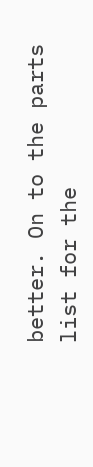better. On to the parts list for the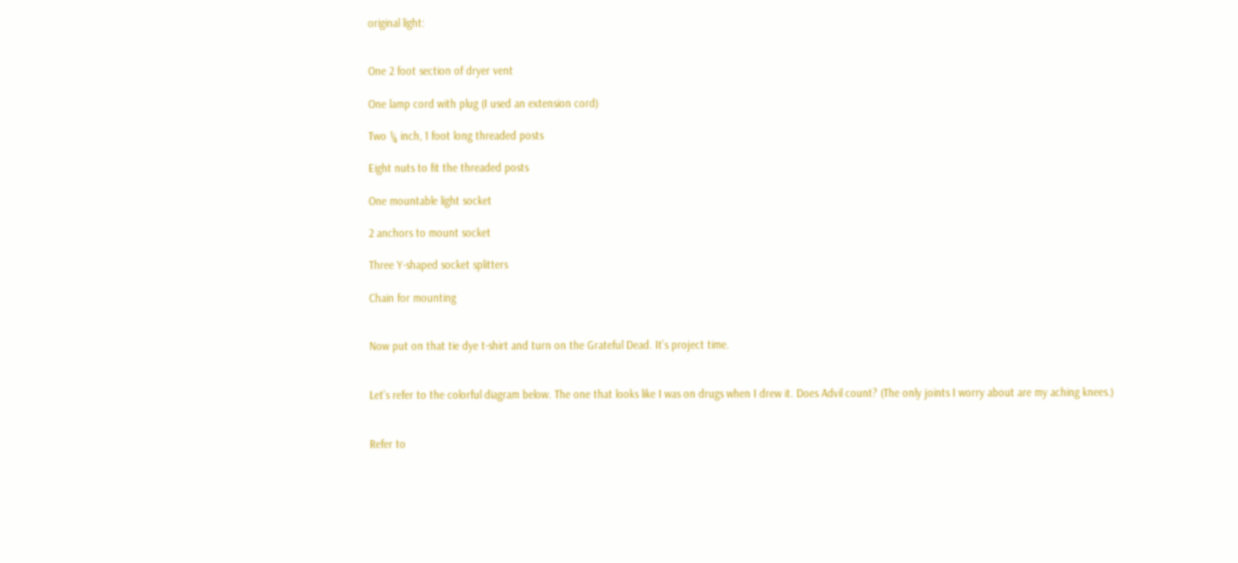original light:


One 2 foot section of dryer vent

One lamp cord with plug (I used an extension cord)

Two ¼ inch, 1 foot long threaded posts

Eight nuts to fit the threaded posts

One mountable light socket

2 anchors to mount socket

Three Y-shaped socket splitters

Chain for mounting


Now put on that tie dye t-shirt and turn on the Grateful Dead. It’s project time.


Let’s refer to the colorful diagram below. The one that looks like I was on drugs when I drew it. Does Advil count? (The only joints I worry about are my aching knees.)


Refer to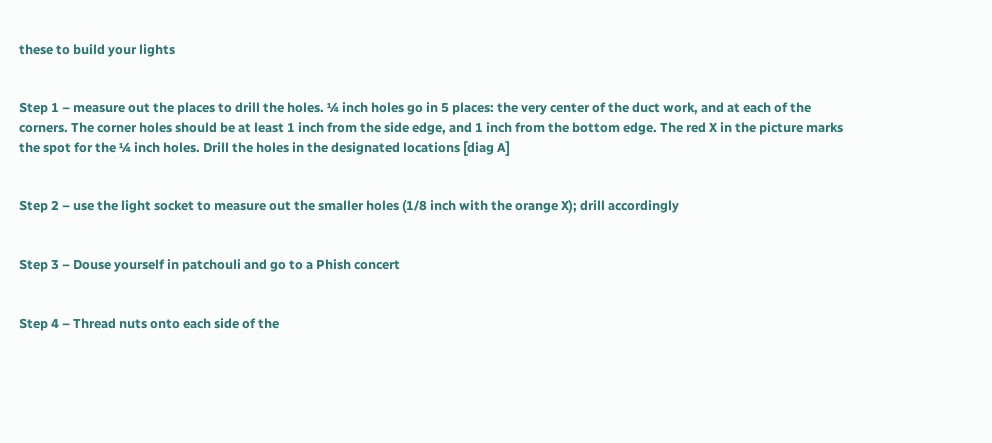these to build your lights


Step 1 – measure out the places to drill the holes. ¼ inch holes go in 5 places: the very center of the duct work, and at each of the corners. The corner holes should be at least 1 inch from the side edge, and 1 inch from the bottom edge. The red X in the picture marks the spot for the ¼ inch holes. Drill the holes in the designated locations [diag A]


Step 2 – use the light socket to measure out the smaller holes (1/8 inch with the orange X); drill accordingly


Step 3 – Douse yourself in patchouli and go to a Phish concert


Step 4 – Thread nuts onto each side of the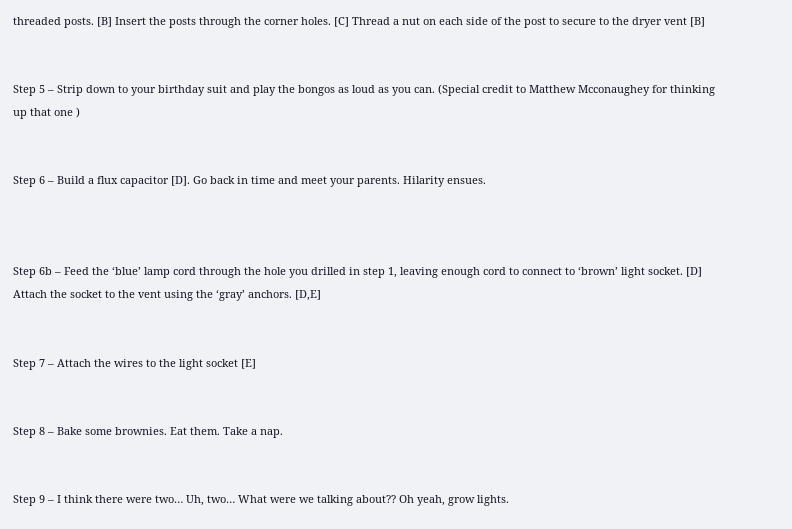threaded posts. [B] Insert the posts through the corner holes. [C] Thread a nut on each side of the post to secure to the dryer vent [B]


Step 5 – Strip down to your birthday suit and play the bongos as loud as you can. (Special credit to Matthew Mcconaughey for thinking up that one )


Step 6 – Build a flux capacitor [D]. Go back in time and meet your parents. Hilarity ensues.



Step 6b – Feed the ‘blue’ lamp cord through the hole you drilled in step 1, leaving enough cord to connect to ‘brown’ light socket. [D] Attach the socket to the vent using the ‘gray’ anchors. [D,E]


Step 7 – Attach the wires to the light socket [E]


Step 8 – Bake some brownies. Eat them. Take a nap.


Step 9 – I think there were two… Uh, two… What were we talking about?? Oh yeah, grow lights.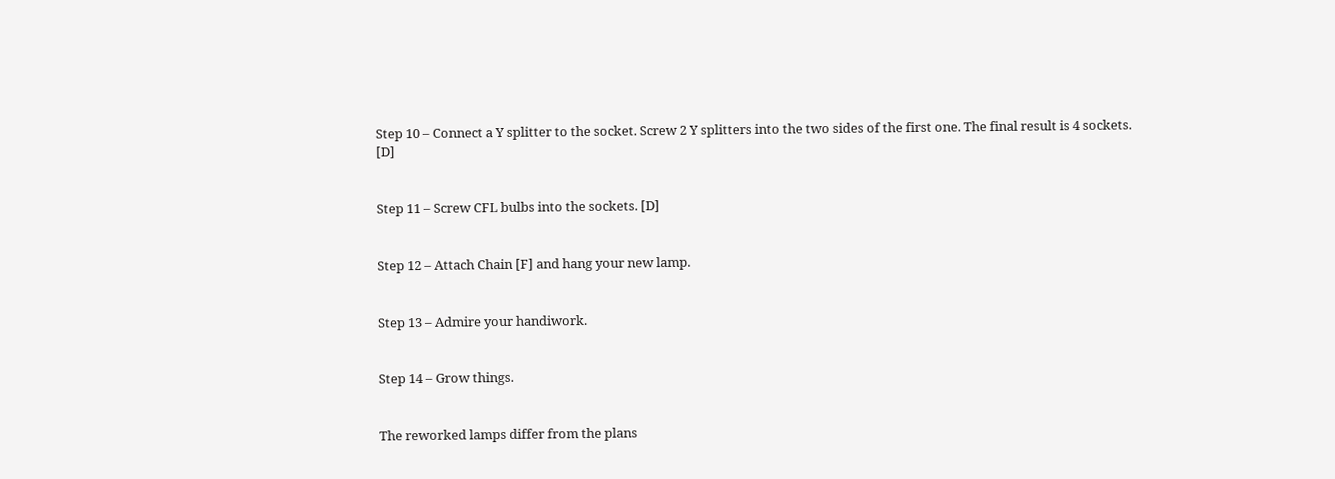Step 10 – Connect a Y splitter to the socket. Screw 2 Y splitters into the two sides of the first one. The final result is 4 sockets. [D]


Step 11 – Screw CFL bulbs into the sockets. [D]


Step 12 – Attach Chain [F] and hang your new lamp.


Step 13 – Admire your handiwork.


Step 14 – Grow things.


The reworked lamps differ from the plans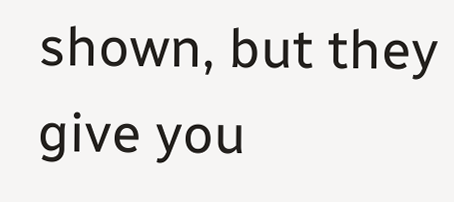shown, but they give you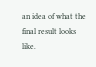an idea of what the final result looks like.